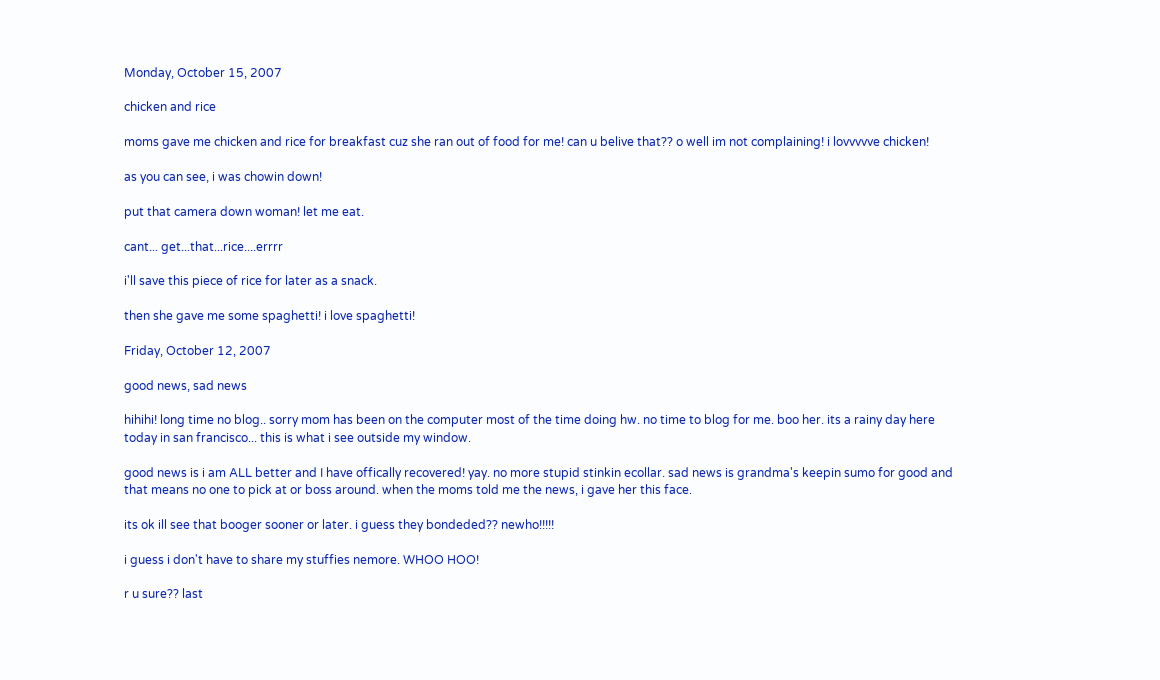Monday, October 15, 2007

chicken and rice

moms gave me chicken and rice for breakfast cuz she ran out of food for me! can u belive that?? o well im not complaining! i lovvvvve chicken!

as you can see, i was chowin down!

put that camera down woman! let me eat.

cant... get...that...rice....errrr

i'll save this piece of rice for later as a snack.

then she gave me some spaghetti! i love spaghetti!

Friday, October 12, 2007

good news, sad news

hihihi! long time no blog.. sorry mom has been on the computer most of the time doing hw. no time to blog for me. boo her. its a rainy day here today in san francisco... this is what i see outside my window.

good news is i am ALL better and I have offically recovered! yay. no more stupid stinkin ecollar. sad news is grandma's keepin sumo for good and that means no one to pick at or boss around. when the moms told me the news, i gave her this face.

its ok ill see that booger sooner or later. i guess they bondeded?? newho!!!!!

i guess i don't have to share my stuffies nemore. WHOO HOO!

r u sure?? last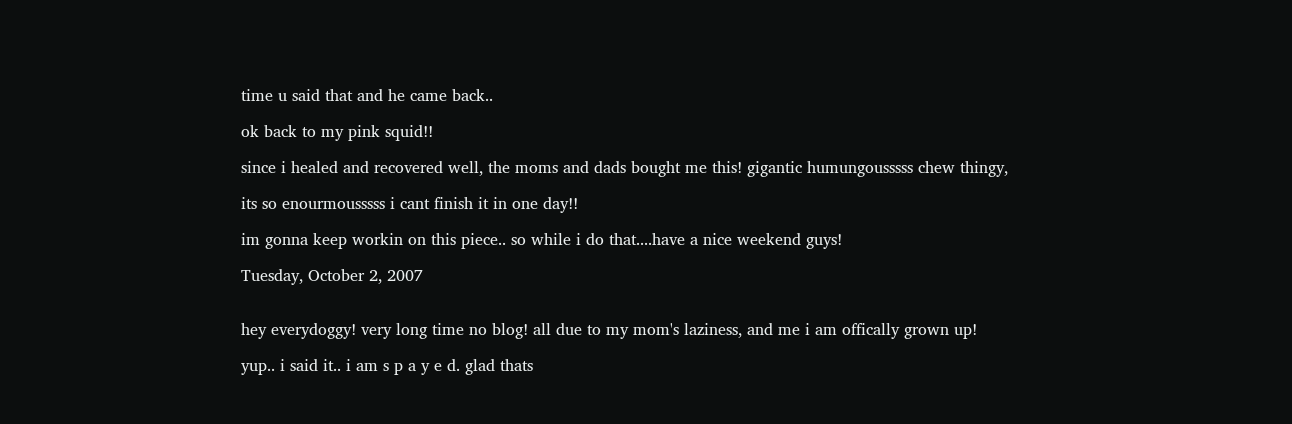time u said that and he came back..

ok back to my pink squid!!

since i healed and recovered well, the moms and dads bought me this! gigantic humungousssss chew thingy,

its so enourmousssss i cant finish it in one day!!

im gonna keep workin on this piece.. so while i do that....have a nice weekend guys!

Tuesday, October 2, 2007


hey everydoggy! very long time no blog! all due to my mom's laziness, and me i am offically grown up!

yup.. i said it.. i am s p a y e d. glad thats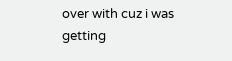over with cuz i was getting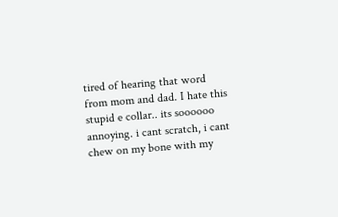tired of hearing that word from mom and dad. I hate this stupid e collar.. its soooooo annoying. i cant scratch, i cant chew on my bone with my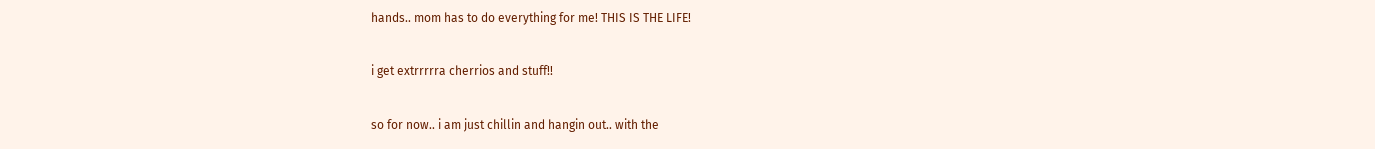hands.. mom has to do everything for me! THIS IS THE LIFE!

i get extrrrrra cherrios and stuff!!

so for now.. i am just chillin and hangin out.. with the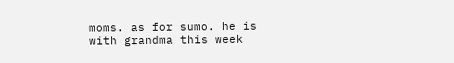moms. as for sumo. he is with grandma this week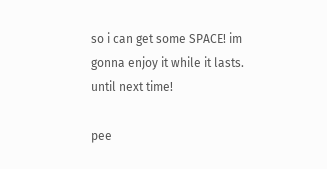so i can get some SPACE! im gonna enjoy it while it lasts. until next time!

pee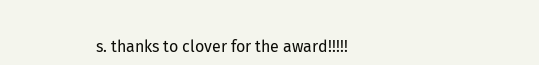s. thanks to clover for the award!!!!!